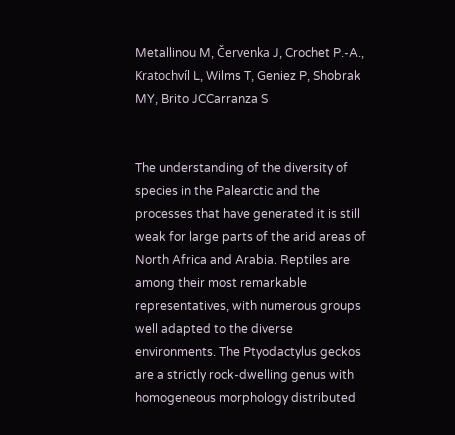Metallinou M, Červenka J, Crochet P.-A., Kratochvíl L, Wilms T, Geniez P, Shobrak MY, Brito JCCarranza S


The understanding of the diversity of species in the Palearctic and the processes that have generated it is still weak for large parts of the arid areas of North Africa and Arabia. Reptiles are among their most remarkable representatives, with numerous groups well adapted to the diverse environments. The Ptyodactylus geckos are a strictly rock-dwelling genus with homogeneous morphology distributed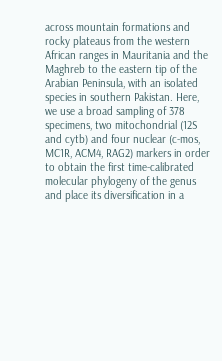across mountain formations and rocky plateaus from the western African ranges in Mauritania and the Maghreb to the eastern tip of the Arabian Peninsula, with an isolated species in southern Pakistan. Here, we use a broad sampling of 378 specimens, two mitochondrial (12S and cytb) and four nuclear (c-mos, MC1R, ACM4, RAG2) markers in order to obtain the first time-calibrated molecular phylogeny of the genus and place its diversification in a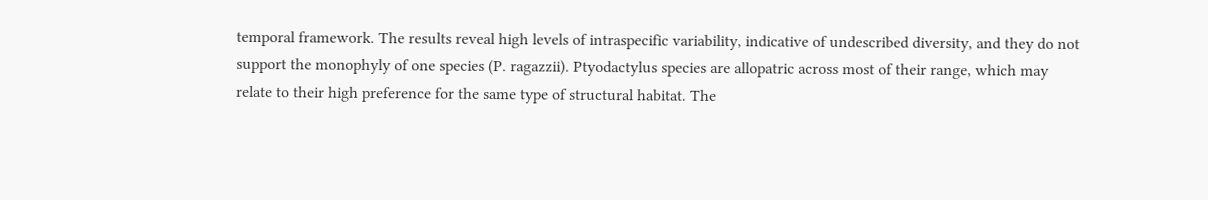temporal framework. The results reveal high levels of intraspecific variability, indicative of undescribed diversity, and they do not support the monophyly of one species (P. ragazzii). Ptyodactylus species are allopatric across most of their range, which may relate to their high preference for the same type of structural habitat. The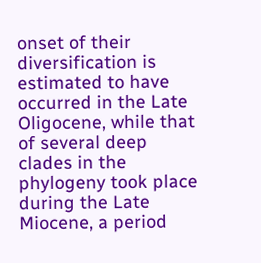onset of their diversification is estimated to have occurred in the Late Oligocene, while that of several deep clades in the phylogeny took place during the Late Miocene, a period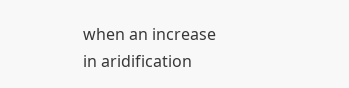when an increase in aridification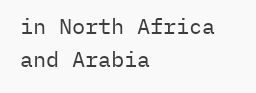in North Africa and Arabia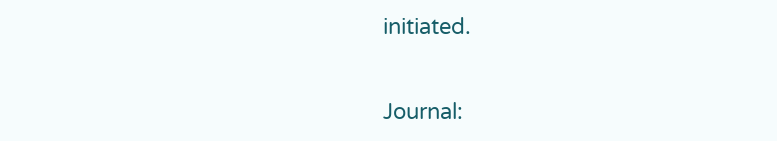initiated.


Journal: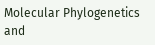Molecular Phylogenetics and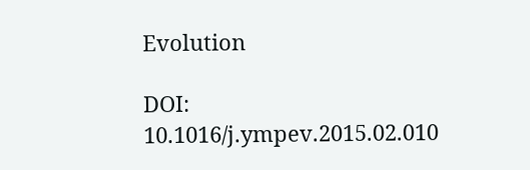Evolution

DOI: 10.1016/j.ympev.2015.02.010